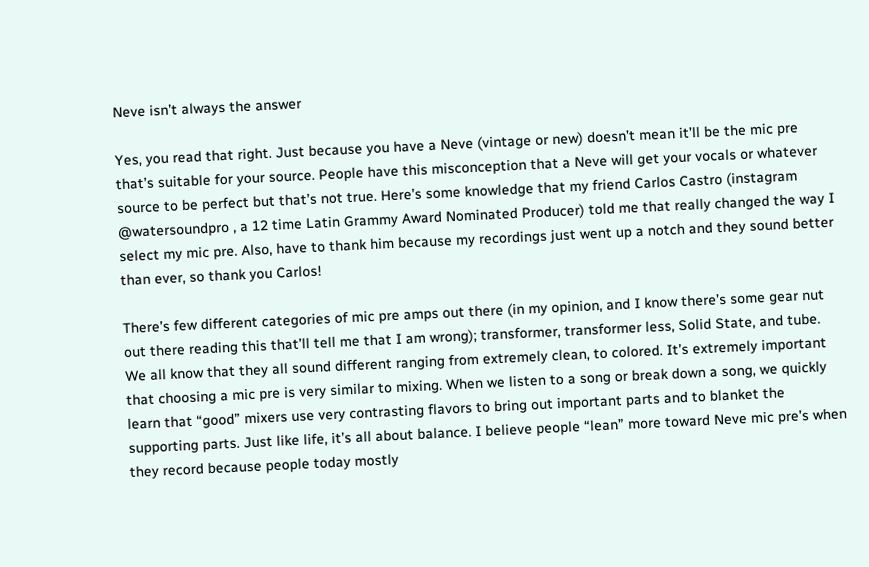Neve isn’t always the answer

Yes, you read that right. Just because you have a Neve (vintage or new) doesn’t mean it’ll be the mic pre that’s suitable for your source. People have this misconception that a Neve will get your vocals or whatever source to be perfect but that’s not true. Here’s some knowledge that my friend Carlos Castro (instagram @watersoundpro , a 12 time Latin Grammy Award Nominated Producer) told me that really changed the way I select my mic pre. Also, have to thank him because my recordings just went up a notch and they sound better than ever, so thank you Carlos!

There’s few different categories of mic pre amps out there (in my opinion, and I know there’s some gear nut out there reading this that’ll tell me that I am wrong); transformer, transformer less, Solid State, and tube. We all know that they all sound different ranging from extremely clean, to colored. It’s extremely important that choosing a mic pre is very similar to mixing. When we listen to a song or break down a song, we quickly learn that “good” mixers use very contrasting flavors to bring out important parts and to blanket the supporting parts. Just like life, it’s all about balance. I believe people “lean” more toward Neve mic pre’s when they record because people today mostly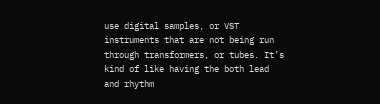use digital samples, or VST instruments that are not being run through transformers, or tubes. It’s kind of like having the both lead and rhythm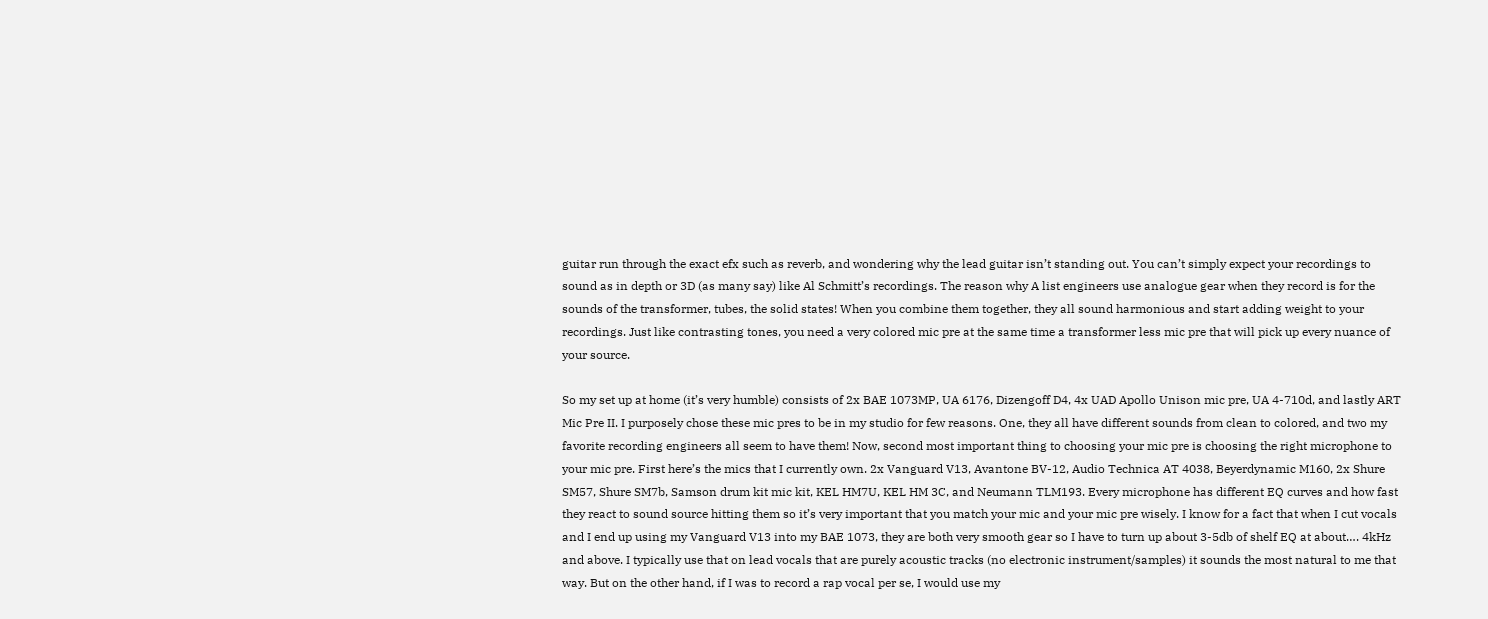guitar run through the exact efx such as reverb, and wondering why the lead guitar isn’t standing out. You can’t simply expect your recordings to sound as in depth or 3D (as many say) like Al Schmitt’s recordings. The reason why A list engineers use analogue gear when they record is for the sounds of the transformer, tubes, the solid states! When you combine them together, they all sound harmonious and start adding weight to your recordings. Just like contrasting tones, you need a very colored mic pre at the same time a transformer less mic pre that will pick up every nuance of your source.

So my set up at home (it’s very humble) consists of 2x BAE 1073MP, UA 6176, Dizengoff D4, 4x UAD Apollo Unison mic pre, UA 4-710d, and lastly ART Mic Pre II. I purposely chose these mic pres to be in my studio for few reasons. One, they all have different sounds from clean to colored, and two my favorite recording engineers all seem to have them! Now, second most important thing to choosing your mic pre is choosing the right microphone to your mic pre. First here’s the mics that I currently own. 2x Vanguard V13, Avantone BV-12, Audio Technica AT 4038, Beyerdynamic M160, 2x Shure SM57, Shure SM7b, Samson drum kit mic kit, KEL HM7U, KEL HM 3C, and Neumann TLM193. Every microphone has different EQ curves and how fast they react to sound source hitting them so it’s very important that you match your mic and your mic pre wisely. I know for a fact that when I cut vocals and I end up using my Vanguard V13 into my BAE 1073, they are both very smooth gear so I have to turn up about 3-5db of shelf EQ at about…. 4kHz and above. I typically use that on lead vocals that are purely acoustic tracks (no electronic instrument/samples) it sounds the most natural to me that way. But on the other hand, if I was to record a rap vocal per se, I would use my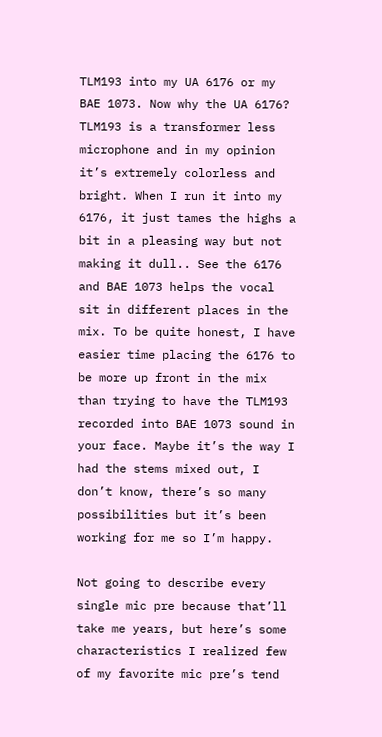TLM193 into my UA 6176 or my BAE 1073. Now why the UA 6176? TLM193 is a transformer less microphone and in my opinion it’s extremely colorless and bright. When I run it into my 6176, it just tames the highs a bit in a pleasing way but not making it dull.. See the 6176 and BAE 1073 helps the vocal sit in different places in the mix. To be quite honest, I have easier time placing the 6176 to be more up front in the mix than trying to have the TLM193 recorded into BAE 1073 sound in your face. Maybe it’s the way I had the stems mixed out, I don’t know, there’s so many possibilities but it’s been working for me so I’m happy.

Not going to describe every single mic pre because that’ll take me years, but here’s some characteristics I realized few of my favorite mic pre’s tend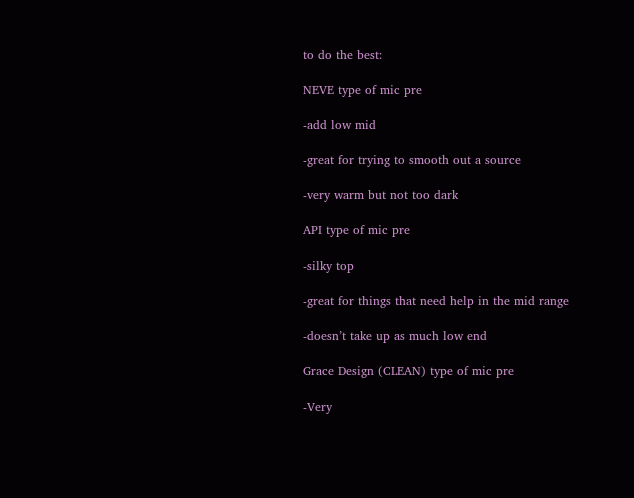to do the best:

NEVE type of mic pre

-add low mid

-great for trying to smooth out a source

-very warm but not too dark

API type of mic pre

-silky top

-great for things that need help in the mid range

-doesn’t take up as much low end

Grace Design (CLEAN) type of mic pre

-Very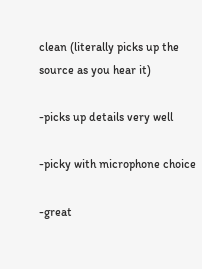clean (literally picks up the source as you hear it)

-picks up details very well

-picky with microphone choice

-great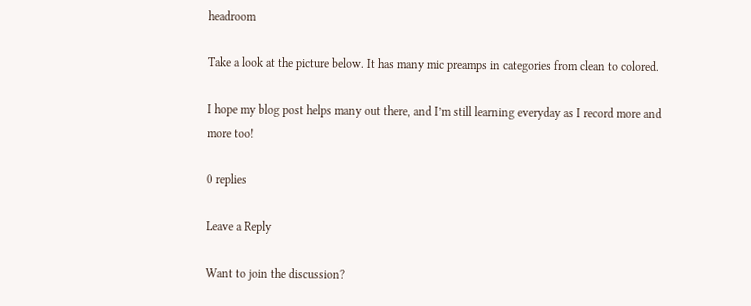headroom

Take a look at the picture below. It has many mic preamps in categories from clean to colored.

I hope my blog post helps many out there, and I’m still learning everyday as I record more and more too!

0 replies

Leave a Reply

Want to join the discussion?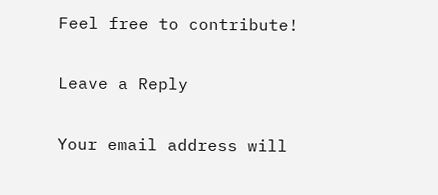Feel free to contribute!

Leave a Reply

Your email address will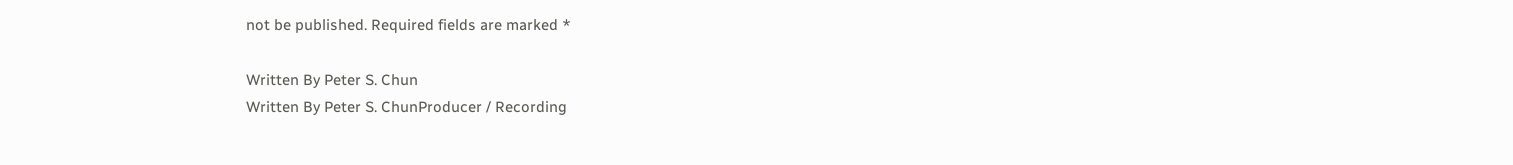not be published. Required fields are marked *

Written By Peter S. Chun
Written By Peter S. ChunProducer / Recording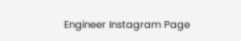Engineer Instagram Page